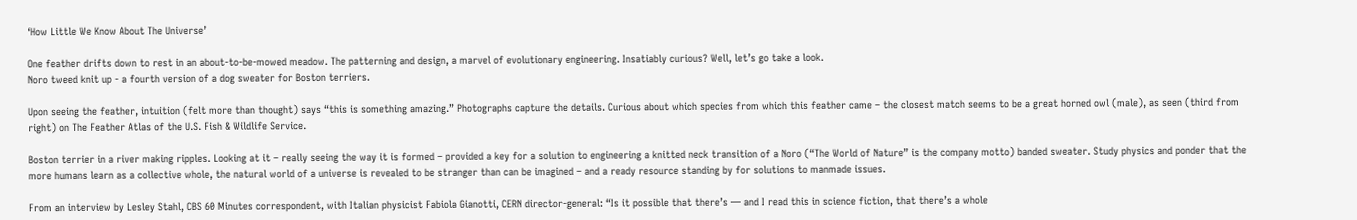‘How Little We Know About The Universe’

One feather drifts down to rest in an about-to-be-mowed meadow. The patterning and design, a marvel of evolutionary engineering. Insatiably curious? Well, let’s go take a look.
Noro tweed knit up - a fourth version of a dog sweater for Boston terriers.

Upon seeing the feather, intuition (felt more than thought) says “this is something amazing.” Photographs capture the details. Curious about which species from which this feather came – the closest match seems to be a great horned owl (male), as seen (third from right) on The Feather Atlas of the U.S. Fish & Wildlife Service.

Boston terrier in a river making ripples. Looking at it – really seeing the way it is formed – provided a key for a solution to engineering a knitted neck transition of a Noro (“The World of Nature” is the company motto) banded sweater. Study physics and ponder that the more humans learn as a collective whole, the natural world of a universe is revealed to be stranger than can be imagined – and a ready resource standing by for solutions to manmade issues.

From an interview by Lesley Stahl, CBS 60 Minutes correspondent, with Italian physicist Fabiola Gianotti, CERN director-general: “Is it possible that there’s — and I read this in science fiction, that there’s a whole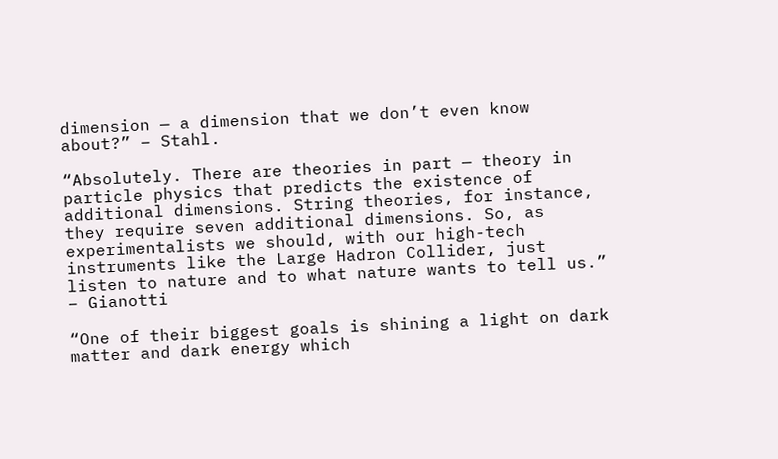dimension — a dimension that we don’t even know about?” – Stahl.

“Absolutely. There are theories in part — theory in particle physics that predicts the existence of additional dimensions. String theories, for instance, they require seven additional dimensions. So, as experimentalists we should, with our high-tech instruments like the Large Hadron Collider, just listen to nature and to what nature wants to tell us.” – Gianotti

“One of their biggest goals is shining a light on dark matter and dark energy which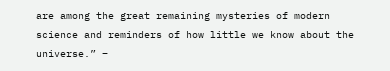are among the great remaining mysteries of modern science and reminders of how little we know about the universe.” –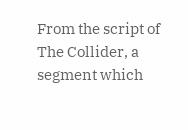From the script of The Collider, a segment which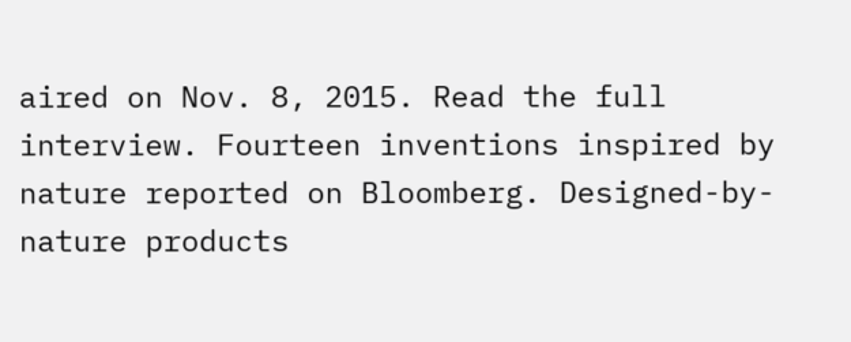aired on Nov. 8, 2015. Read the full interview. Fourteen inventions inspired by nature reported on Bloomberg. Designed-by-nature products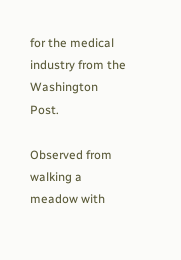for the medical industry from the Washington Post.

Observed from walking a meadow with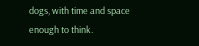dogs, with time and space enough to think.